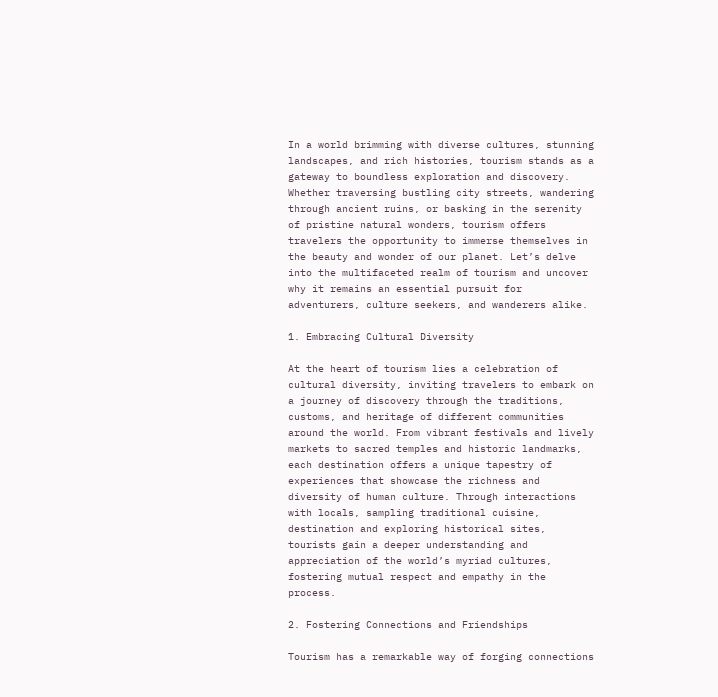In a world brimming with diverse cultures, stunning landscapes, and rich histories, tourism stands as a gateway to boundless exploration and discovery. Whether traversing bustling city streets, wandering through ancient ruins, or basking in the serenity of pristine natural wonders, tourism offers travelers the opportunity to immerse themselves in the beauty and wonder of our planet. Let’s delve into the multifaceted realm of tourism and uncover why it remains an essential pursuit for adventurers, culture seekers, and wanderers alike.

1. Embracing Cultural Diversity

At the heart of tourism lies a celebration of cultural diversity, inviting travelers to embark on a journey of discovery through the traditions, customs, and heritage of different communities around the world. From vibrant festivals and lively markets to sacred temples and historic landmarks, each destination offers a unique tapestry of experiences that showcase the richness and diversity of human culture. Through interactions with locals, sampling traditional cuisine, destination and exploring historical sites, tourists gain a deeper understanding and appreciation of the world’s myriad cultures, fostering mutual respect and empathy in the process.

2. Fostering Connections and Friendships

Tourism has a remarkable way of forging connections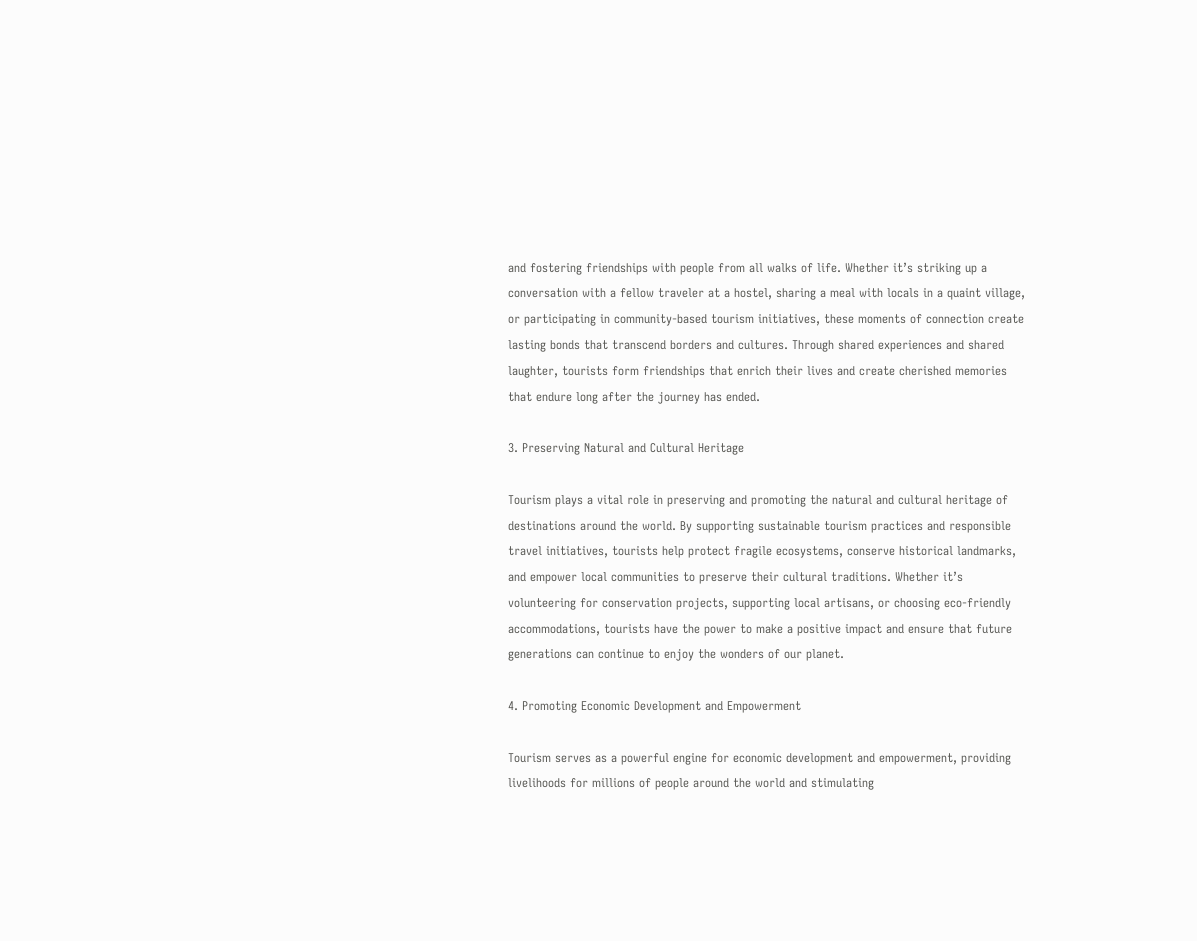and fostering friendships with people from all walks of life. Whether it’s striking up a conversation with a fellow traveler at a hostel, sharing a meal with locals in a quaint village, or participating in community-based tourism initiatives, these moments of connection create lasting bonds that transcend borders and cultures. Through shared experiences and shared laughter, tourists form friendships that enrich their lives and create cherished memories that endure long after the journey has ended.

3. Preserving Natural and Cultural Heritage

Tourism plays a vital role in preserving and promoting the natural and cultural heritage of destinations around the world. By supporting sustainable tourism practices and responsible travel initiatives, tourists help protect fragile ecosystems, conserve historical landmarks, and empower local communities to preserve their cultural traditions. Whether it’s volunteering for conservation projects, supporting local artisans, or choosing eco-friendly accommodations, tourists have the power to make a positive impact and ensure that future generations can continue to enjoy the wonders of our planet.

4. Promoting Economic Development and Empowerment

Tourism serves as a powerful engine for economic development and empowerment, providing livelihoods for millions of people around the world and stimulating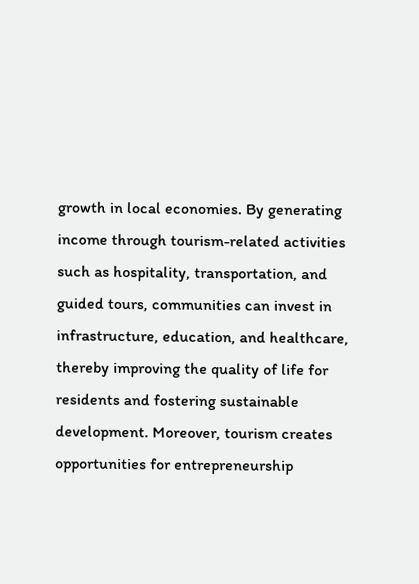growth in local economies. By generating income through tourism-related activities such as hospitality, transportation, and guided tours, communities can invest in infrastructure, education, and healthcare, thereby improving the quality of life for residents and fostering sustainable development. Moreover, tourism creates opportunities for entrepreneurship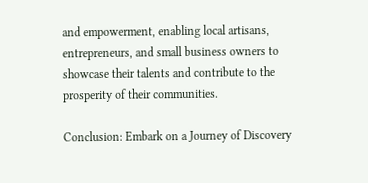and empowerment, enabling local artisans, entrepreneurs, and small business owners to showcase their talents and contribute to the prosperity of their communities.

Conclusion: Embark on a Journey of Discovery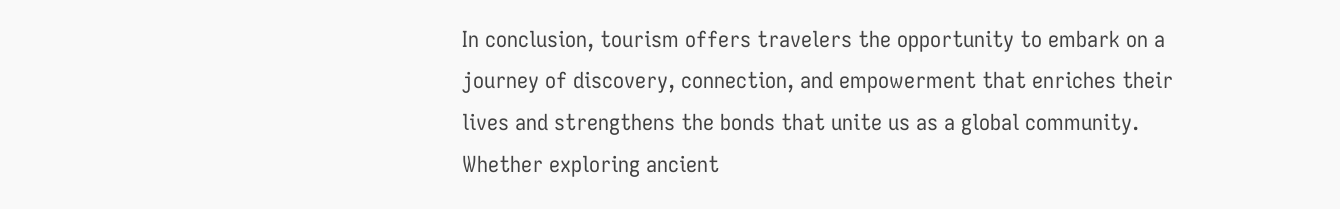In conclusion, tourism offers travelers the opportunity to embark on a journey of discovery, connection, and empowerment that enriches their lives and strengthens the bonds that unite us as a global community. Whether exploring ancient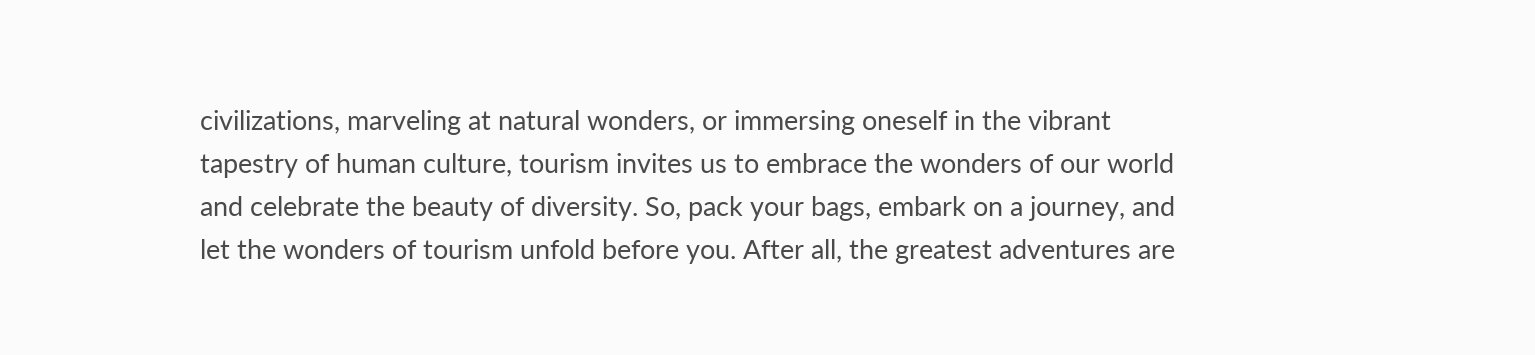civilizations, marveling at natural wonders, or immersing oneself in the vibrant tapestry of human culture, tourism invites us to embrace the wonders of our world and celebrate the beauty of diversity. So, pack your bags, embark on a journey, and let the wonders of tourism unfold before you. After all, the greatest adventures are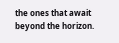the ones that await beyond the horizon.